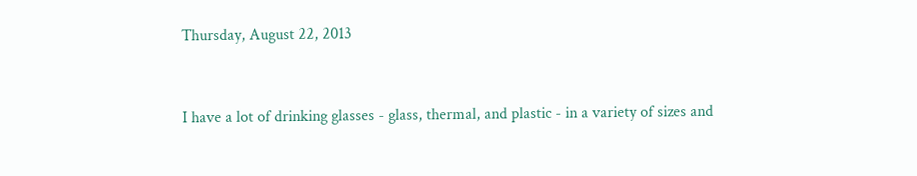Thursday, August 22, 2013


I have a lot of drinking glasses - glass, thermal, and plastic - in a variety of sizes and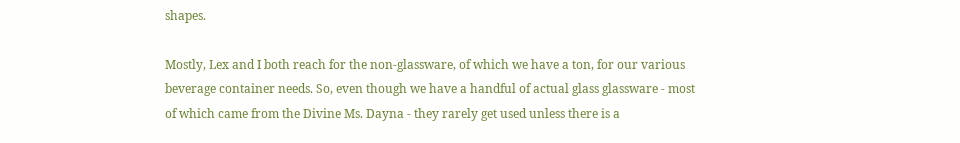shapes.

Mostly, Lex and I both reach for the non-glassware, of which we have a ton, for our various beverage container needs. So, even though we have a handful of actual glass glassware - most of which came from the Divine Ms. Dayna - they rarely get used unless there is a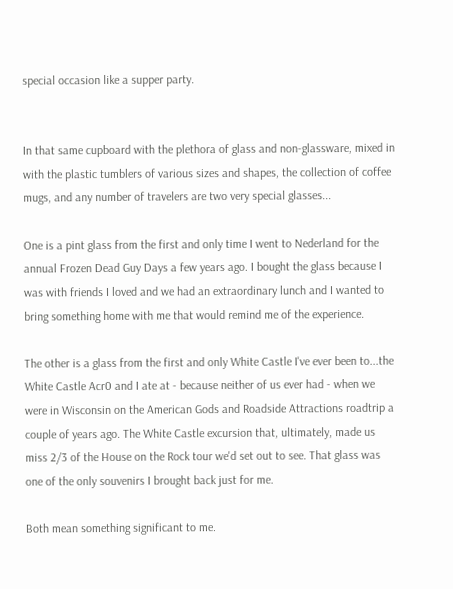special occasion like a supper party.


In that same cupboard with the plethora of glass and non-glassware, mixed in with the plastic tumblers of various sizes and shapes, the collection of coffee mugs, and any number of travelers are two very special glasses...

One is a pint glass from the first and only time I went to Nederland for the annual Frozen Dead Guy Days a few years ago. I bought the glass because I was with friends I loved and we had an extraordinary lunch and I wanted to bring something home with me that would remind me of the experience.

The other is a glass from the first and only White Castle I've ever been to...the White Castle Acr0 and I ate at - because neither of us ever had - when we were in Wisconsin on the American Gods and Roadside Attractions roadtrip a couple of years ago. The White Castle excursion that, ultimately, made us miss 2/3 of the House on the Rock tour we'd set out to see. That glass was one of the only souvenirs I brought back just for me.

Both mean something significant to me.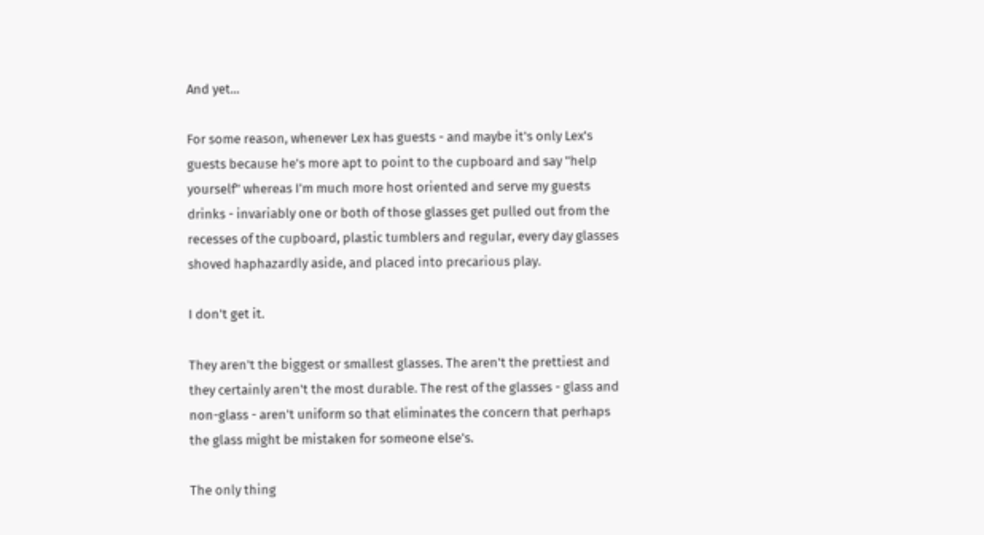And yet...

For some reason, whenever Lex has guests - and maybe it's only Lex's guests because he's more apt to point to the cupboard and say "help yourself" whereas I'm much more host oriented and serve my guests drinks - invariably one or both of those glasses get pulled out from the recesses of the cupboard, plastic tumblers and regular, every day glasses shoved haphazardly aside, and placed into precarious play.

I don't get it.

They aren't the biggest or smallest glasses. The aren't the prettiest and they certainly aren't the most durable. The rest of the glasses - glass and non-glass - aren't uniform so that eliminates the concern that perhaps the glass might be mistaken for someone else's.

The only thing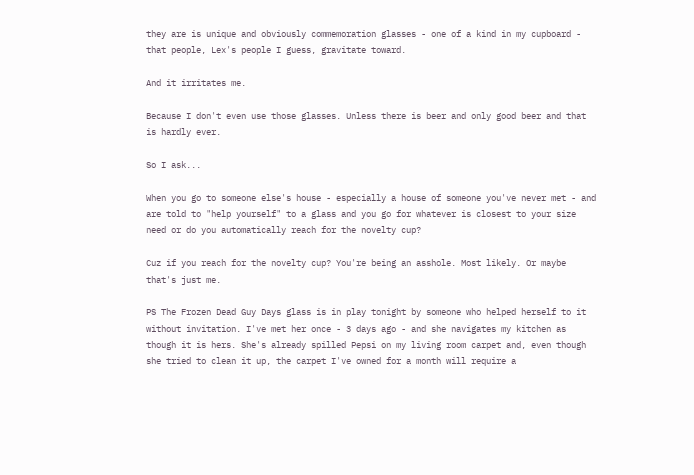they are is unique and obviously commemoration glasses - one of a kind in my cupboard - that people, Lex's people I guess, gravitate toward.

And it irritates me.

Because I don't even use those glasses. Unless there is beer and only good beer and that is hardly ever.

So I ask...

When you go to someone else's house - especially a house of someone you've never met - and are told to "help yourself" to a glass and you go for whatever is closest to your size need or do you automatically reach for the novelty cup?

Cuz if you reach for the novelty cup? You're being an asshole. Most likely. Or maybe that's just me.

PS The Frozen Dead Guy Days glass is in play tonight by someone who helped herself to it without invitation. I've met her once - 3 days ago - and she navigates my kitchen as though it is hers. She's already spilled Pepsi on my living room carpet and, even though she tried to clean it up, the carpet I've owned for a month will require a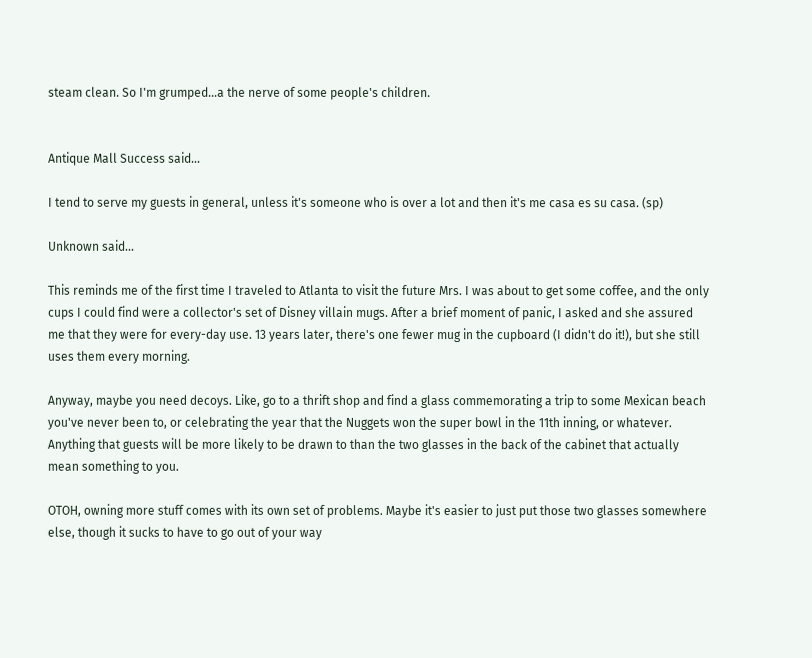steam clean. So I'm grumped...a the nerve of some people's children.


Antique Mall Success said...

I tend to serve my guests in general, unless it's someone who is over a lot and then it's me casa es su casa. (sp)

Unknown said...

This reminds me of the first time I traveled to Atlanta to visit the future Mrs. I was about to get some coffee, and the only cups I could find were a collector's set of Disney villain mugs. After a brief moment of panic, I asked and she assured me that they were for every-day use. 13 years later, there's one fewer mug in the cupboard (I didn't do it!), but she still uses them every morning.

Anyway, maybe you need decoys. Like, go to a thrift shop and find a glass commemorating a trip to some Mexican beach you've never been to, or celebrating the year that the Nuggets won the super bowl in the 11th inning, or whatever. Anything that guests will be more likely to be drawn to than the two glasses in the back of the cabinet that actually mean something to you.

OTOH, owning more stuff comes with its own set of problems. Maybe it's easier to just put those two glasses somewhere else, though it sucks to have to go out of your way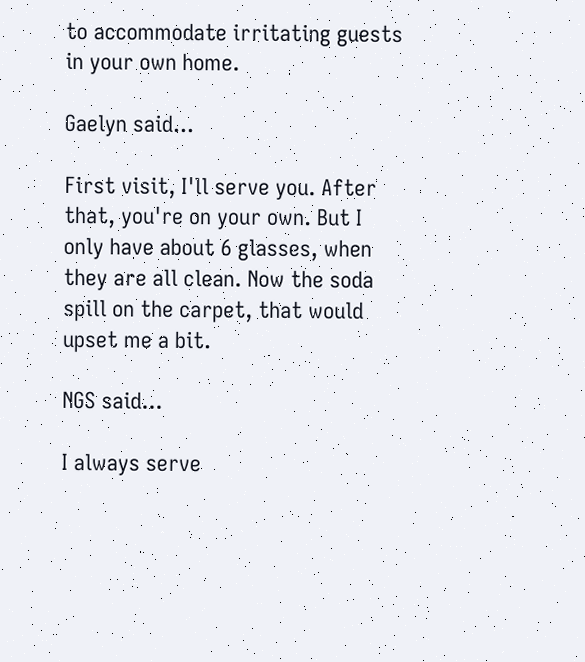to accommodate irritating guests in your own home.

Gaelyn said...

First visit, I'll serve you. After that, you're on your own. But I only have about 6 glasses, when they are all clean. Now the soda spill on the carpet, that would upset me a bit.

NGS said...

I always serve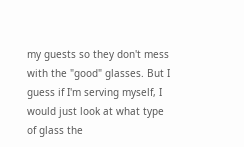my guests so they don't mess with the "good" glasses. But I guess if I'm serving myself, I would just look at what type of glass the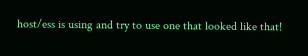host/ess is using and try to use one that looked like that!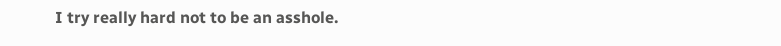I try really hard not to be an asshole.